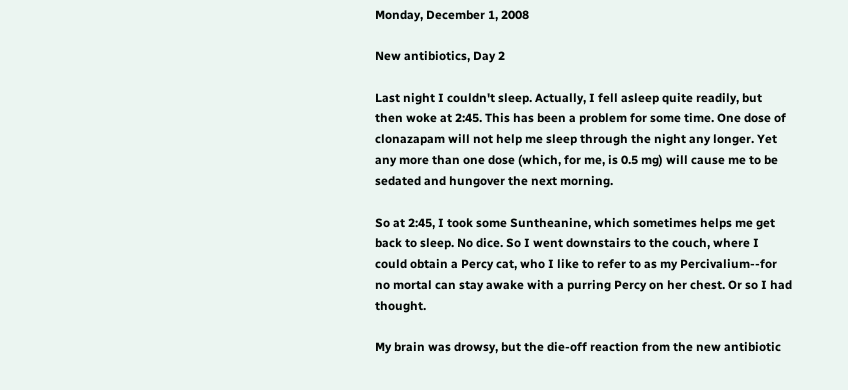Monday, December 1, 2008

New antibiotics, Day 2

Last night I couldn't sleep. Actually, I fell asleep quite readily, but then woke at 2:45. This has been a problem for some time. One dose of clonazapam will not help me sleep through the night any longer. Yet any more than one dose (which, for me, is 0.5 mg) will cause me to be sedated and hungover the next morning.

So at 2:45, I took some Suntheanine, which sometimes helps me get back to sleep. No dice. So I went downstairs to the couch, where I could obtain a Percy cat, who I like to refer to as my Percivalium--for no mortal can stay awake with a purring Percy on her chest. Or so I had thought.

My brain was drowsy, but the die-off reaction from the new antibiotic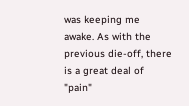was keeping me awake. As with the previous die-off, there is a great deal of "pain"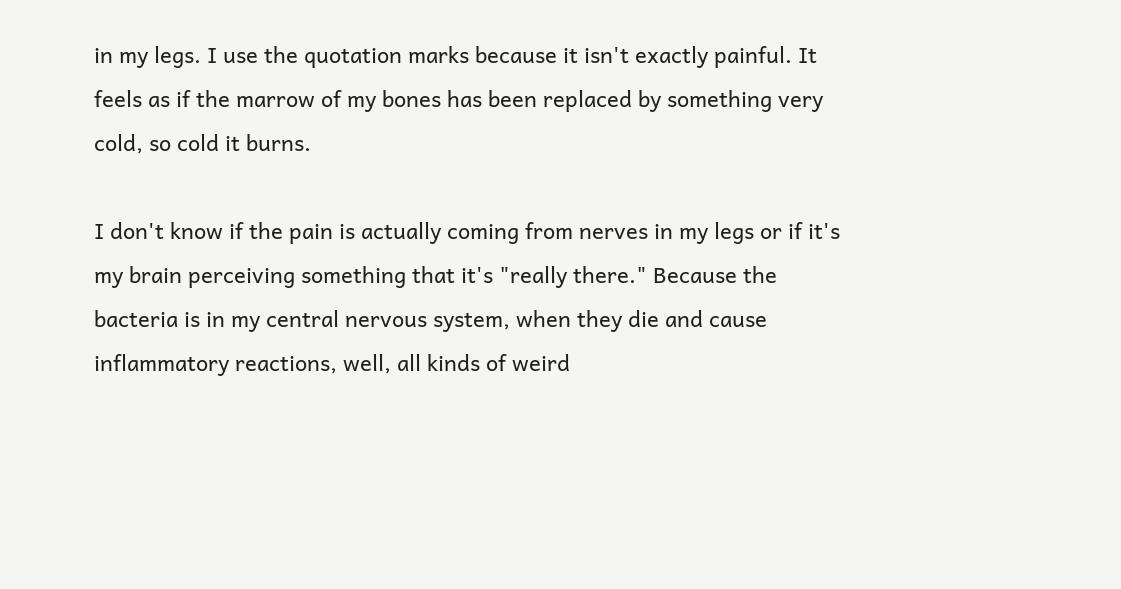in my legs. I use the quotation marks because it isn't exactly painful. It feels as if the marrow of my bones has been replaced by something very cold, so cold it burns.

I don't know if the pain is actually coming from nerves in my legs or if it's my brain perceiving something that it's "really there." Because the bacteria is in my central nervous system, when they die and cause inflammatory reactions, well, all kinds of weird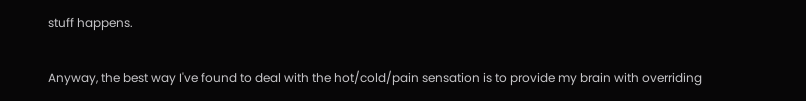stuff happens.

Anyway, the best way I've found to deal with the hot/cold/pain sensation is to provide my brain with overriding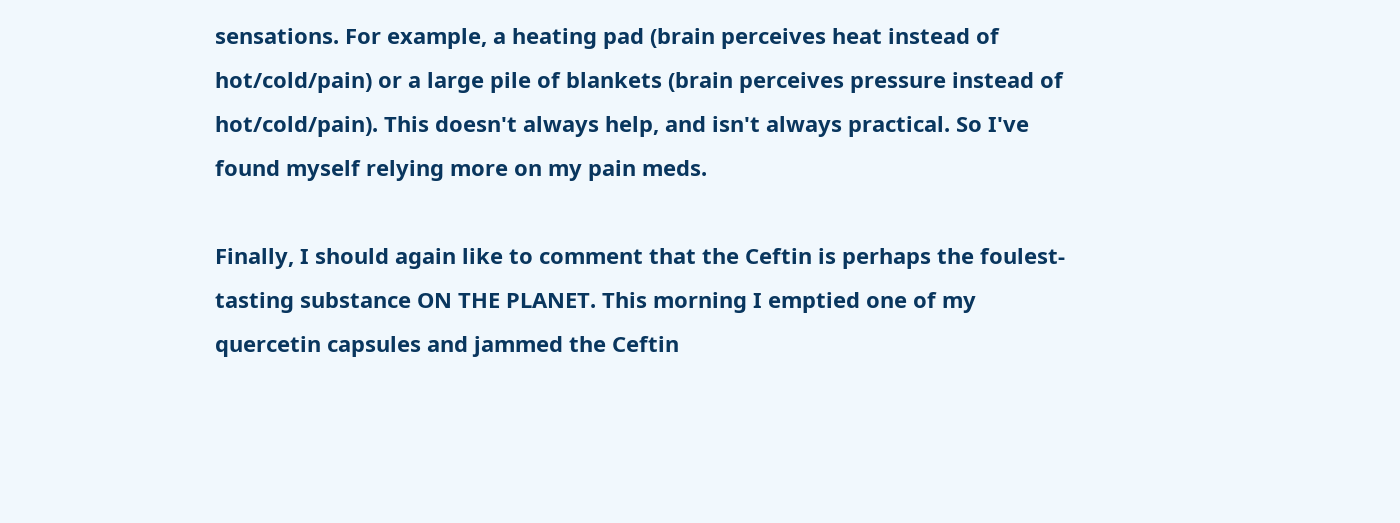sensations. For example, a heating pad (brain perceives heat instead of hot/cold/pain) or a large pile of blankets (brain perceives pressure instead of hot/cold/pain). This doesn't always help, and isn't always practical. So I've found myself relying more on my pain meds.

Finally, I should again like to comment that the Ceftin is perhaps the foulest-tasting substance ON THE PLANET. This morning I emptied one of my quercetin capsules and jammed the Ceftin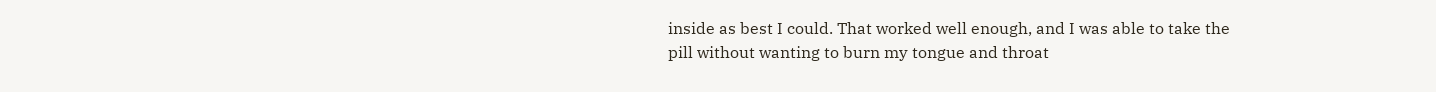inside as best I could. That worked well enough, and I was able to take the pill without wanting to burn my tongue and throat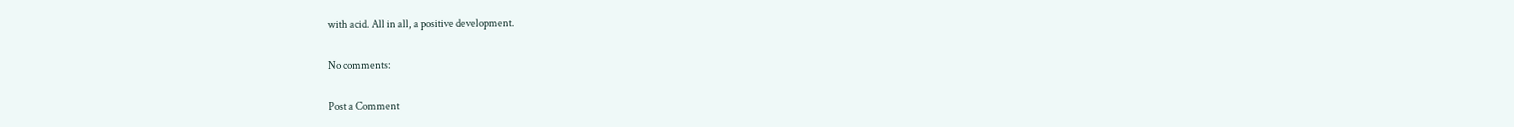with acid. All in all, a positive development.

No comments:

Post a Comment